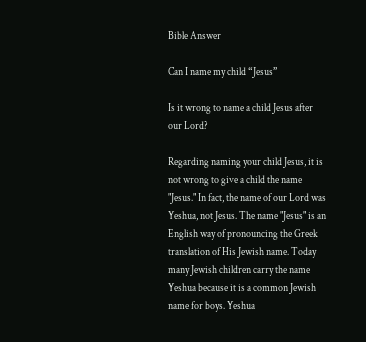Bible Answer

Can I name my child “Jesus”

Is it wrong to name a child Jesus after our Lord?

Regarding naming your child Jesus, it is not wrong to give a child the name "Jesus." In fact, the name of our Lord was Yeshua, not Jesus. The name "Jesus" is an English way of pronouncing the Greek translation of His Jewish name. Today many Jewish children carry the name Yeshua because it is a common Jewish name for boys. Yeshua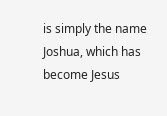is simply the name Joshua, which has become Jesus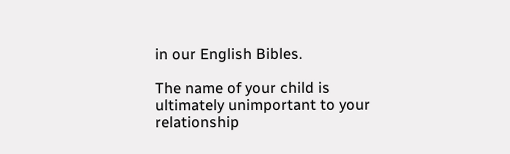in our English Bibles.

The name of your child is ultimately unimportant to your relationship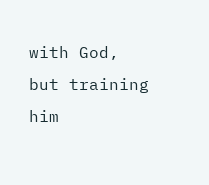with God, but training him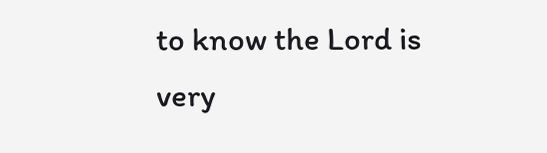to know the Lord is very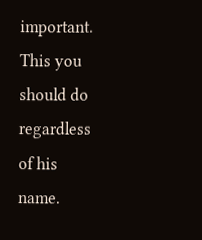important. This you should do regardless of his name.